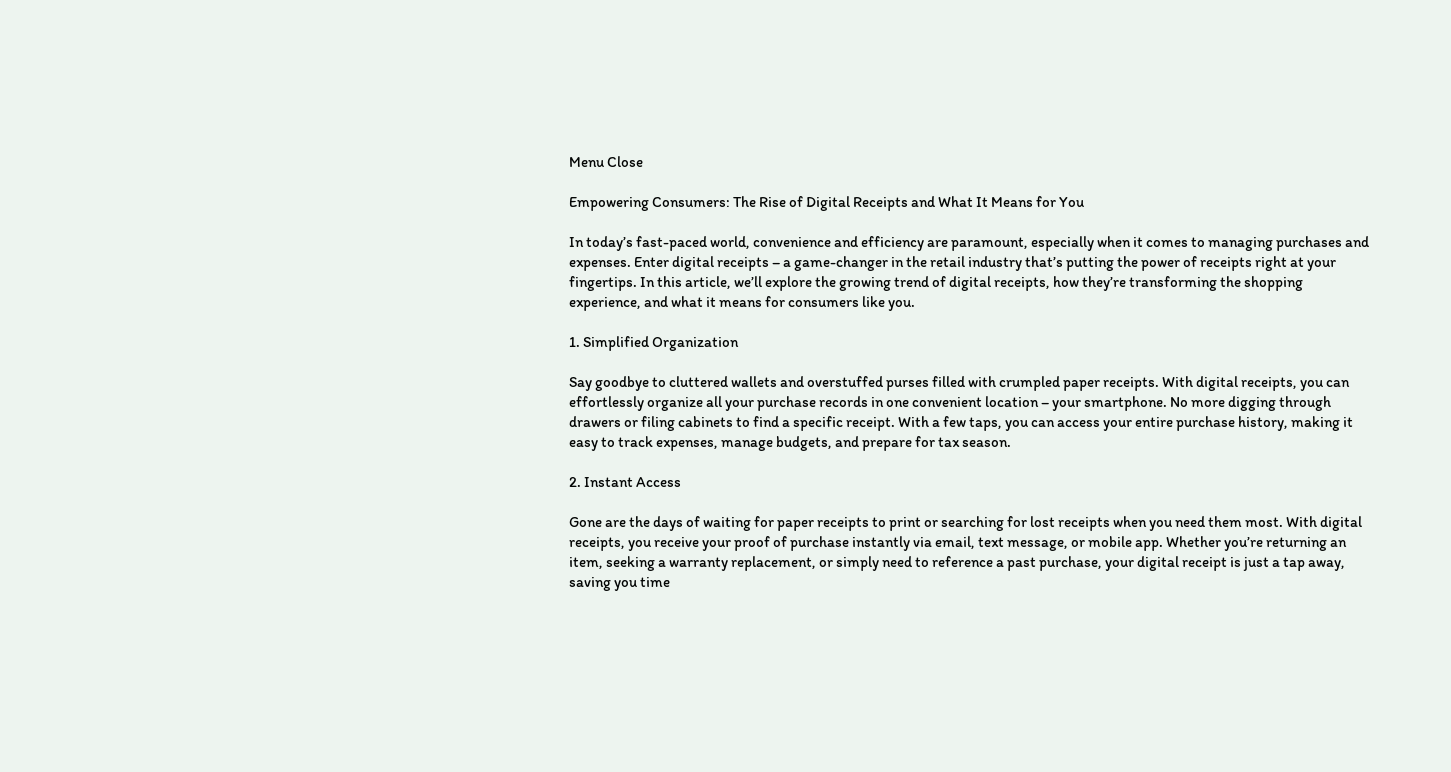Menu Close

Empowering Consumers: The Rise of Digital Receipts and What It Means for You

In today’s fast-paced world, convenience and efficiency are paramount, especially when it comes to managing purchases and expenses. Enter digital receipts – a game-changer in the retail industry that’s putting the power of receipts right at your fingertips. In this article, we’ll explore the growing trend of digital receipts, how they’re transforming the shopping experience, and what it means for consumers like you.

1. Simplified Organization

Say goodbye to cluttered wallets and overstuffed purses filled with crumpled paper receipts. With digital receipts, you can effortlessly organize all your purchase records in one convenient location – your smartphone. No more digging through drawers or filing cabinets to find a specific receipt. With a few taps, you can access your entire purchase history, making it easy to track expenses, manage budgets, and prepare for tax season.

2. Instant Access

Gone are the days of waiting for paper receipts to print or searching for lost receipts when you need them most. With digital receipts, you receive your proof of purchase instantly via email, text message, or mobile app. Whether you’re returning an item, seeking a warranty replacement, or simply need to reference a past purchase, your digital receipt is just a tap away, saving you time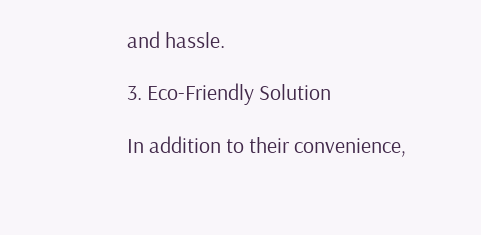and hassle.

3. Eco-Friendly Solution

In addition to their convenience,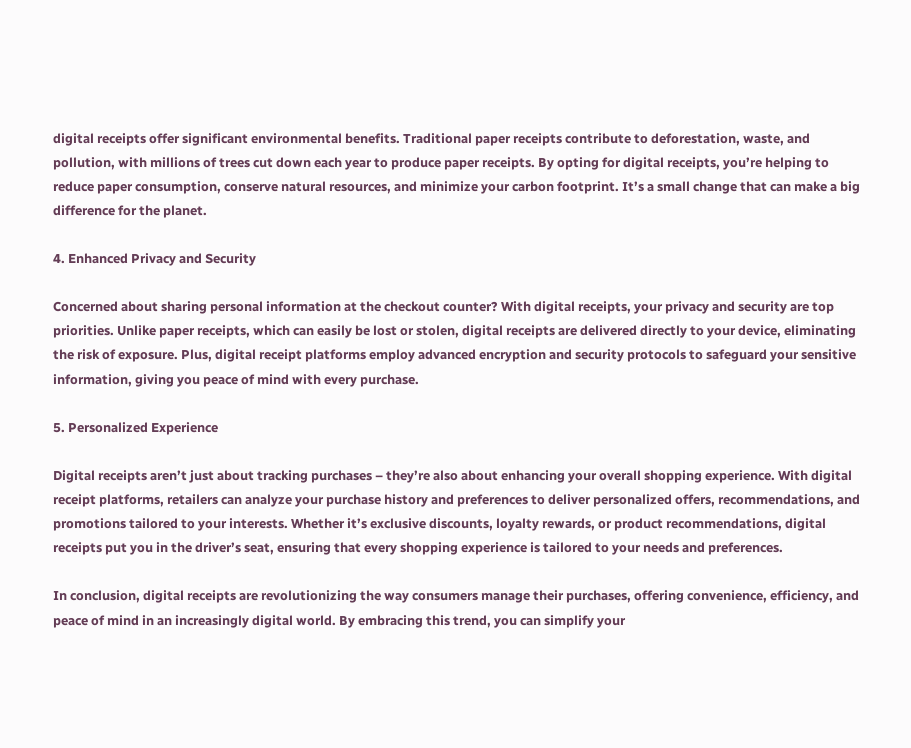digital receipts offer significant environmental benefits. Traditional paper receipts contribute to deforestation, waste, and pollution, with millions of trees cut down each year to produce paper receipts. By opting for digital receipts, you’re helping to reduce paper consumption, conserve natural resources, and minimize your carbon footprint. It’s a small change that can make a big difference for the planet.

4. Enhanced Privacy and Security

Concerned about sharing personal information at the checkout counter? With digital receipts, your privacy and security are top priorities. Unlike paper receipts, which can easily be lost or stolen, digital receipts are delivered directly to your device, eliminating the risk of exposure. Plus, digital receipt platforms employ advanced encryption and security protocols to safeguard your sensitive information, giving you peace of mind with every purchase.

5. Personalized Experience

Digital receipts aren’t just about tracking purchases – they’re also about enhancing your overall shopping experience. With digital receipt platforms, retailers can analyze your purchase history and preferences to deliver personalized offers, recommendations, and promotions tailored to your interests. Whether it’s exclusive discounts, loyalty rewards, or product recommendations, digital receipts put you in the driver’s seat, ensuring that every shopping experience is tailored to your needs and preferences.

In conclusion, digital receipts are revolutionizing the way consumers manage their purchases, offering convenience, efficiency, and peace of mind in an increasingly digital world. By embracing this trend, you can simplify your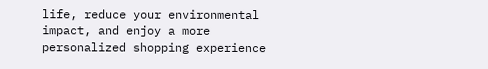life, reduce your environmental impact, and enjoy a more personalized shopping experience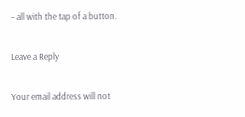– all with the tap of a button.

Leave a Reply

Your email address will not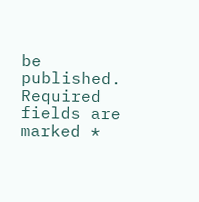be published. Required fields are marked *